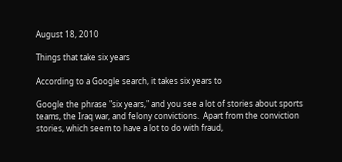August 18, 2010

Things that take six years

According to a Google search, it takes six years to

Google the phrase "six years," and you see a lot of stories about sports teams, the Iraq war, and felony convictions.  Apart from the conviction stories, which seem to have a lot to do with fraud,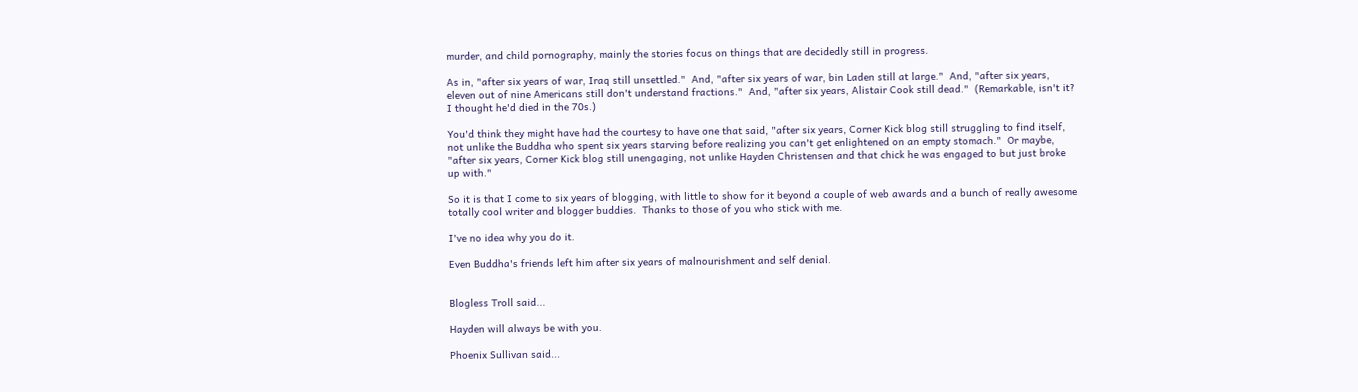murder, and child pornography, mainly the stories focus on things that are decidedly still in progress.

As in, "after six years of war, Iraq still unsettled."  And, "after six years of war, bin Laden still at large."  And, "after six years, eleven out of nine Americans still don't understand fractions."  And, "after six years, Alistair Cook still dead."  (Remarkable, isn't it?  I thought he'd died in the 70s.)

You'd think they might have had the courtesy to have one that said, "after six years, Corner Kick blog still struggling to find itself, not unlike the Buddha who spent six years starving before realizing you can't get enlightened on an empty stomach."  Or maybe, "after six years, Corner Kick blog still unengaging, not unlike Hayden Christensen and that chick he was engaged to but just broke up with."

So it is that I come to six years of blogging, with little to show for it beyond a couple of web awards and a bunch of really awesome totally cool writer and blogger buddies.  Thanks to those of you who stick with me.

I've no idea why you do it.

Even Buddha's friends left him after six years of malnourishment and self denial.


Blogless Troll said...

Hayden will always be with you.

Phoenix Sullivan said...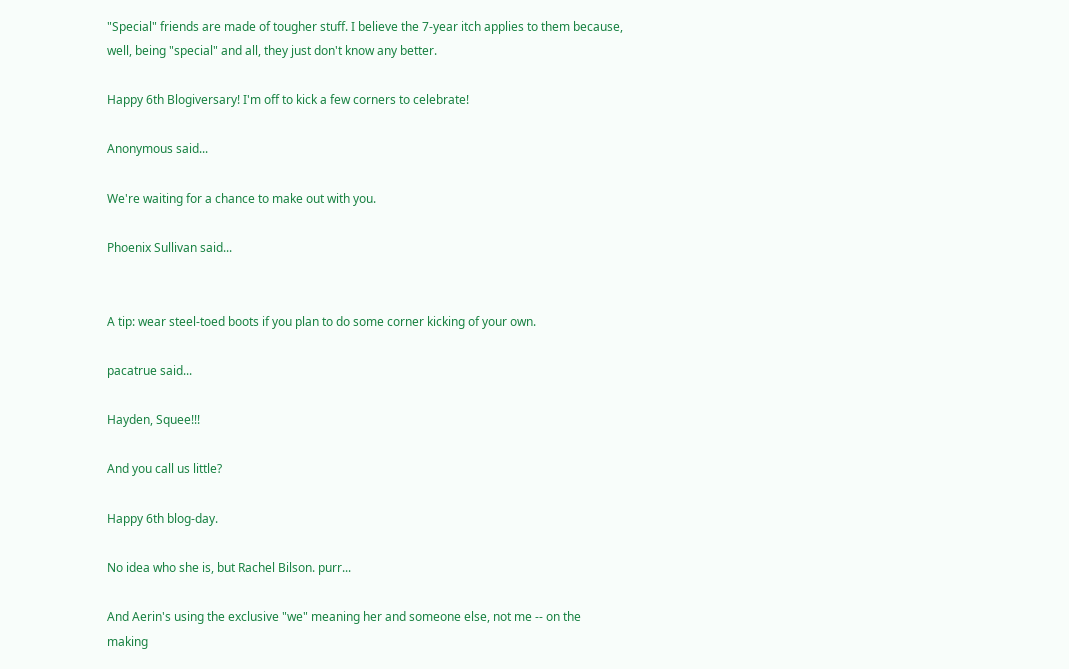"Special" friends are made of tougher stuff. I believe the 7-year itch applies to them because, well, being "special" and all, they just don't know any better.

Happy 6th Blogiversary! I'm off to kick a few corners to celebrate!

Anonymous said...

We're waiting for a chance to make out with you.

Phoenix Sullivan said...


A tip: wear steel-toed boots if you plan to do some corner kicking of your own.

pacatrue said...

Hayden, Squee!!!

And you call us little?

Happy 6th blog-day.

No idea who she is, but Rachel Bilson. purr...

And Aerin's using the exclusive "we" meaning her and someone else, not me -- on the making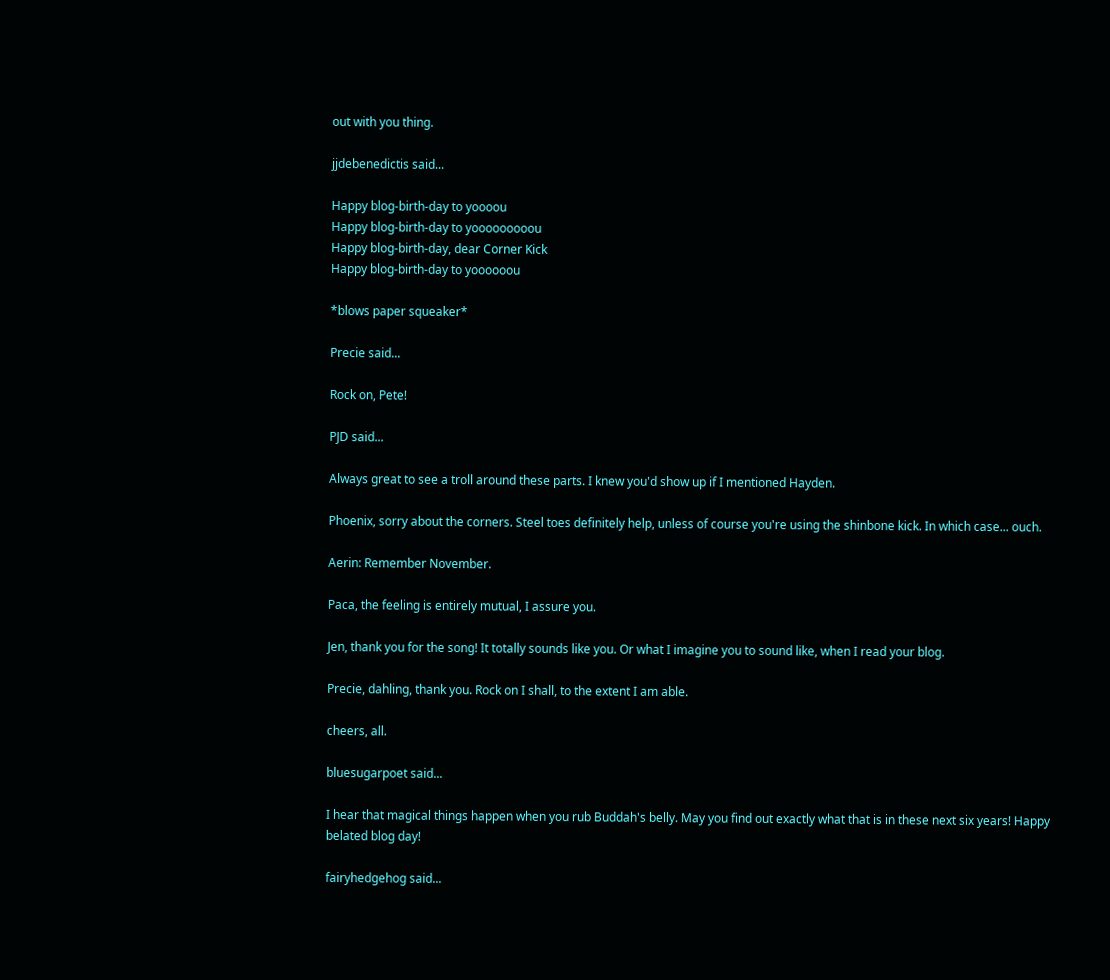out with you thing.

jjdebenedictis said...

Happy blog-birth-day to yoooou
Happy blog-birth-day to yooooooooou
Happy blog-birth-day, dear Corner Kick
Happy blog-birth-day to yoooooou

*blows paper squeaker*

Precie said...

Rock on, Pete!

PJD said...

Always great to see a troll around these parts. I knew you'd show up if I mentioned Hayden.

Phoenix, sorry about the corners. Steel toes definitely help, unless of course you're using the shinbone kick. In which case... ouch.

Aerin: Remember November.

Paca, the feeling is entirely mutual, I assure you.

Jen, thank you for the song! It totally sounds like you. Or what I imagine you to sound like, when I read your blog.

Precie, dahling, thank you. Rock on I shall, to the extent I am able.

cheers, all.

bluesugarpoet said...

I hear that magical things happen when you rub Buddah's belly. May you find out exactly what that is in these next six years! Happy belated blog day!

fairyhedgehog said...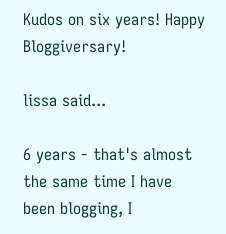Kudos on six years! Happy Bloggiversary!

lissa said...

6 years - that's almost the same time I have been blogging, I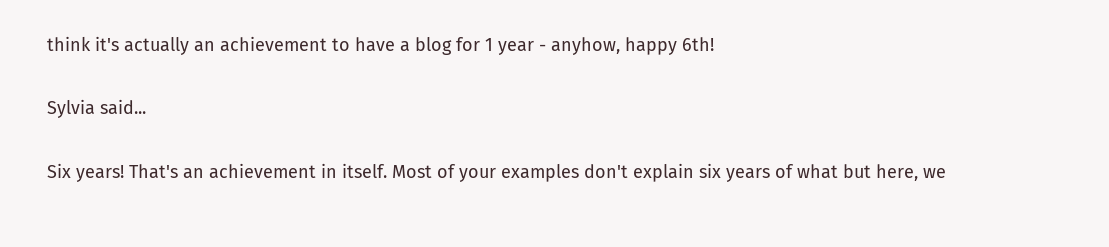think it's actually an achievement to have a blog for 1 year - anyhow, happy 6th!

Sylvia said...

Six years! That's an achievement in itself. Most of your examples don't explain six years of what but here, we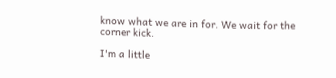know what we are in for. We wait for the corner kick.

I'm a little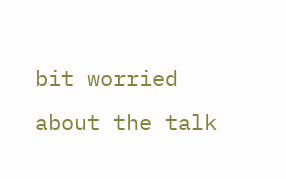bit worried about the talk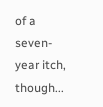of a seven-year itch, though...